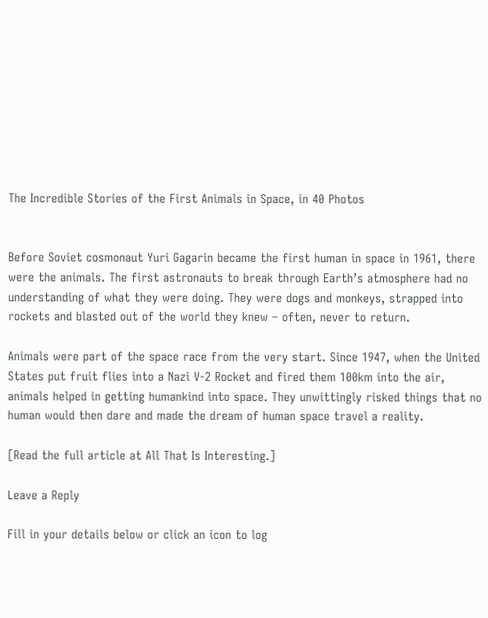The Incredible Stories of the First Animals in Space, in 40 Photos


Before Soviet cosmonaut Yuri Gagarin became the first human in space in 1961, there were the animals. The first astronauts to break through Earth’s atmosphere had no understanding of what they were doing. They were dogs and monkeys, strapped into rockets and blasted out of the world they knew – often, never to return.

Animals were part of the space race from the very start. Since 1947, when the United States put fruit flies into a Nazi V-2 Rocket and fired them 100km into the air, animals helped in getting humankind into space. They unwittingly risked things that no human would then dare and made the dream of human space travel a reality.

[Read the full article at All That Is Interesting.]

Leave a Reply

Fill in your details below or click an icon to log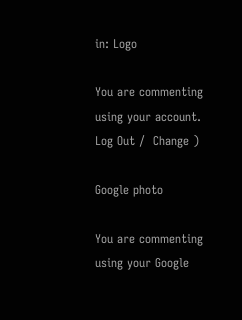in: Logo

You are commenting using your account. Log Out /  Change )

Google photo

You are commenting using your Google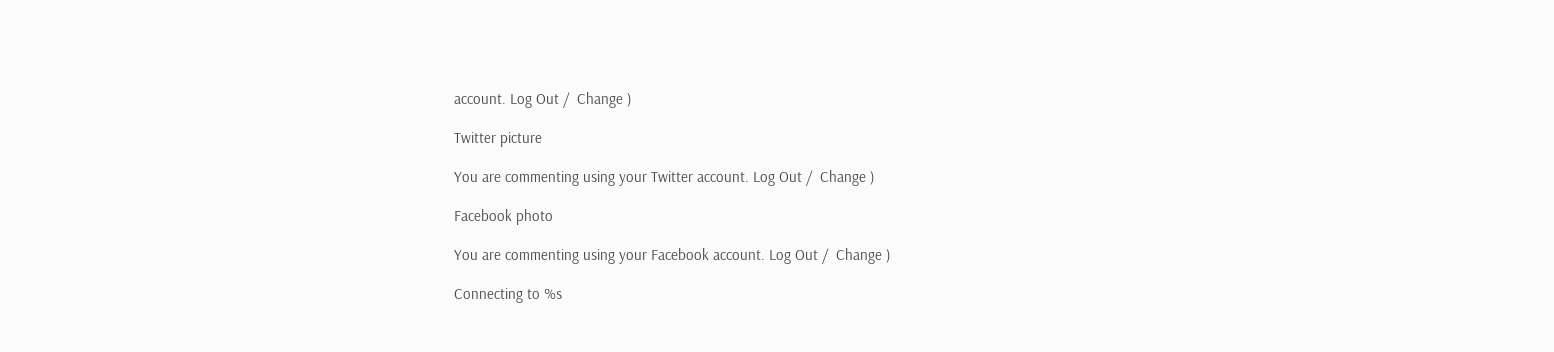account. Log Out /  Change )

Twitter picture

You are commenting using your Twitter account. Log Out /  Change )

Facebook photo

You are commenting using your Facebook account. Log Out /  Change )

Connecting to %s